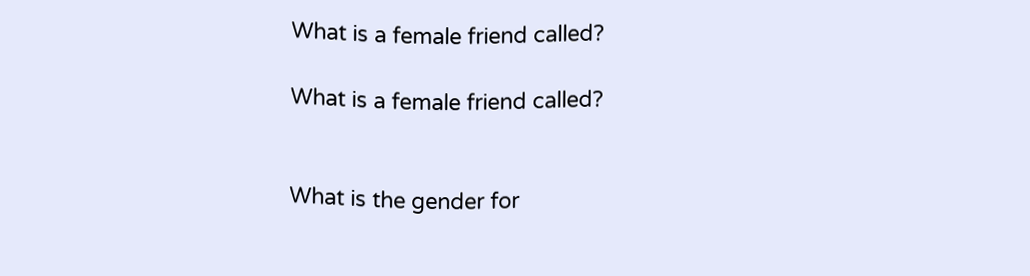What is a female friend called?

What is a female friend called?


What is the gender for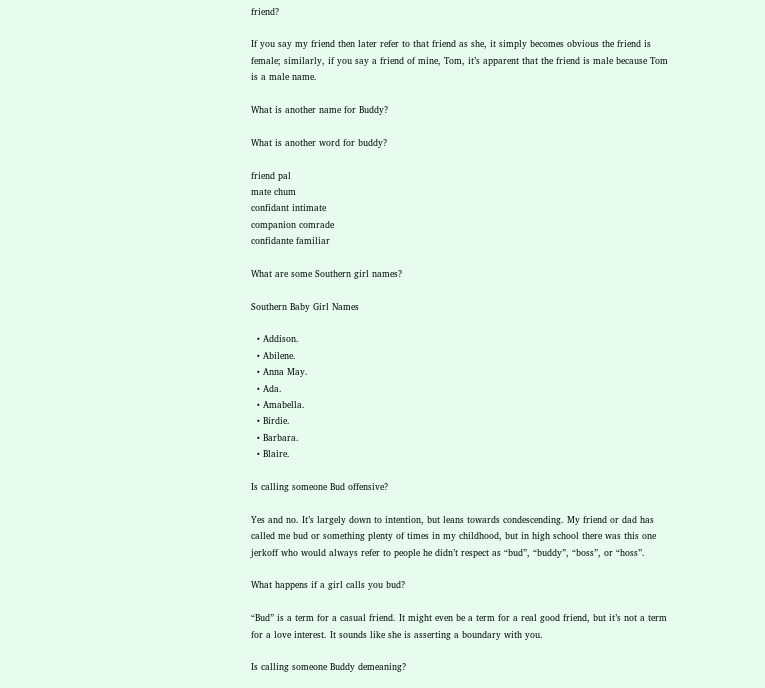friend?

If you say my friend then later refer to that friend as she, it simply becomes obvious the friend is female; similarly, if you say a friend of mine, Tom, it’s apparent that the friend is male because Tom is a male name.

What is another name for Buddy?

What is another word for buddy?

friend pal
mate chum
confidant intimate
companion comrade
confidante familiar

What are some Southern girl names?

Southern Baby Girl Names

  • Addison.
  • Abilene.
  • Anna May.
  • Ada.
  • Amabella.
  • Birdie.
  • Barbara.
  • Blaire.

Is calling someone Bud offensive?

Yes and no. It’s largely down to intention, but leans towards condescending. My friend or dad has called me bud or something plenty of times in my childhood, but in high school there was this one jerkoff who would always refer to people he didn’t respect as “bud”, “buddy”, “boss”, or “hoss”.

What happens if a girl calls you bud?

“Bud” is a term for a casual friend. It might even be a term for a real good friend, but it’s not a term for a love interest. It sounds like she is asserting a boundary with you.

Is calling someone Buddy demeaning?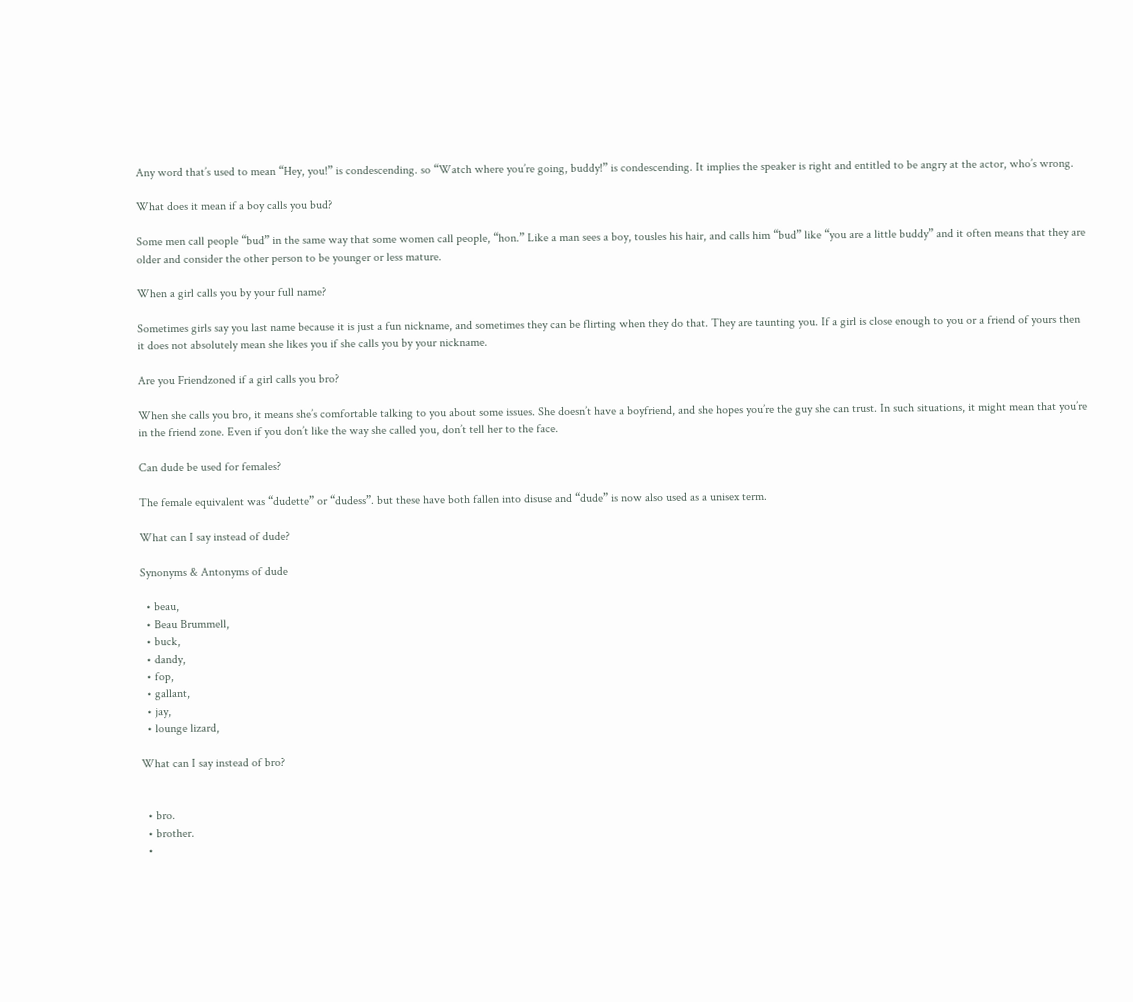Any word that’s used to mean “Hey, you!” is condescending. so “Watch where you’re going, buddy!” is condescending. It implies the speaker is right and entitled to be angry at the actor, who’s wrong.

What does it mean if a boy calls you bud?

Some men call people “bud” in the same way that some women call people, “hon.” Like a man sees a boy, tousles his hair, and calls him “bud” like “you are a little buddy” and it often means that they are older and consider the other person to be younger or less mature.

When a girl calls you by your full name?

Sometimes girls say you last name because it is just a fun nickname, and sometimes they can be flirting when they do that. They are taunting you. If a girl is close enough to you or a friend of yours then it does not absolutely mean she likes you if she calls you by your nickname.

Are you Friendzoned if a girl calls you bro?

When she calls you bro, it means she’s comfortable talking to you about some issues. She doesn’t have a boyfriend, and she hopes you’re the guy she can trust. In such situations, it might mean that you’re in the friend zone. Even if you don’t like the way she called you, don’t tell her to the face.

Can dude be used for females?

The female equivalent was “dudette” or “dudess”. but these have both fallen into disuse and “dude” is now also used as a unisex term.

What can I say instead of dude?

Synonyms & Antonyms of dude

  • beau,
  • Beau Brummell,
  • buck,
  • dandy,
  • fop,
  • gallant,
  • jay,
  • lounge lizard,

What can I say instead of bro?


  • bro.
  • brother.
  •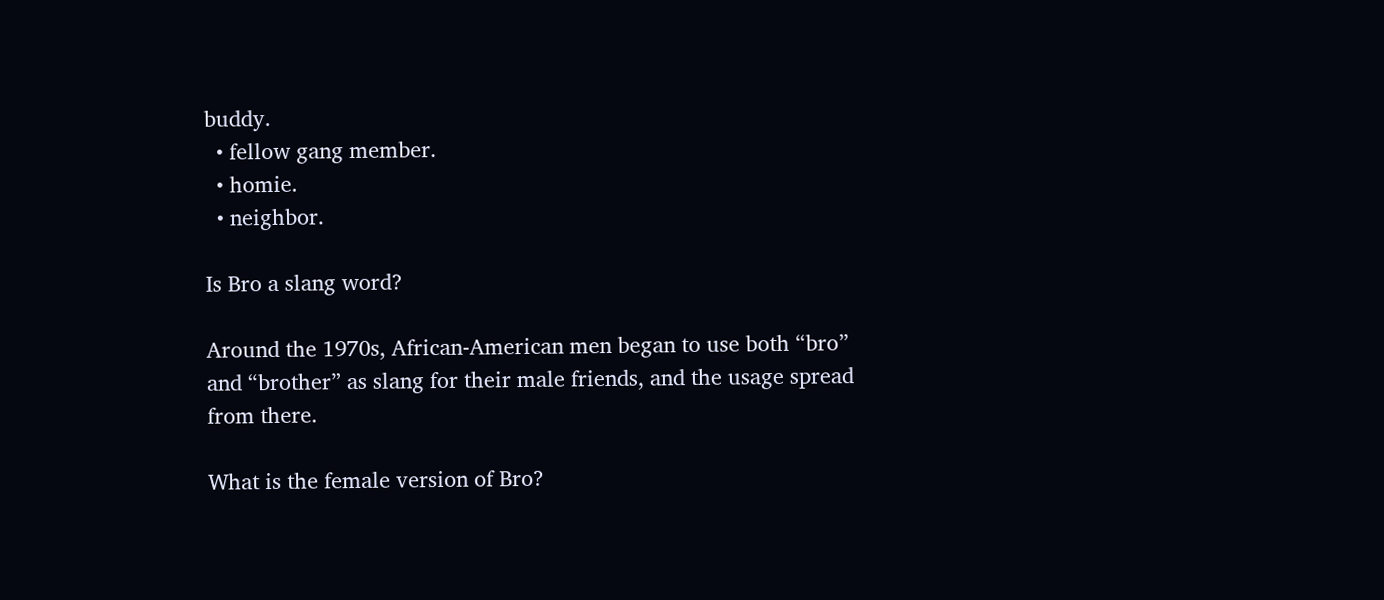buddy.
  • fellow gang member.
  • homie.
  • neighbor.

Is Bro a slang word?

Around the 1970s, African-American men began to use both “bro” and “brother” as slang for their male friends, and the usage spread from there.

What is the female version of Bro?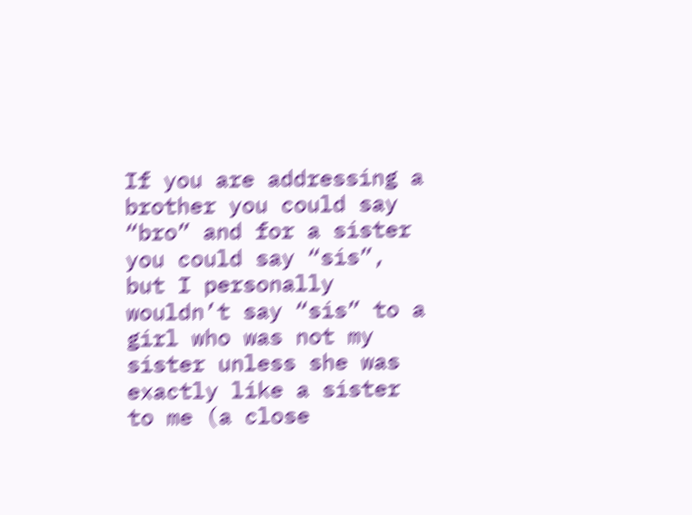If you are addressing a brother you could say “bro” and for a sister you could say “sis”, but I personally wouldn’t say “sis” to a girl who was not my sister unless she was exactly like a sister to me (a close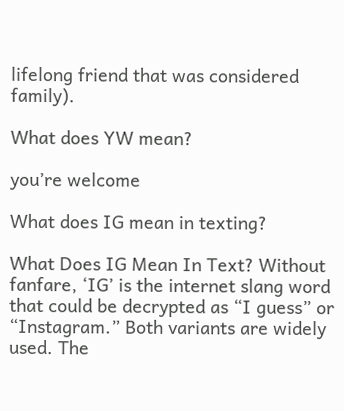lifelong friend that was considered family).

What does YW mean?

you’re welcome

What does IG mean in texting?

What Does IG Mean In Text? Without fanfare, ‘IG’ is the internet slang word that could be decrypted as “I guess” or “Instagram.” Both variants are widely used. The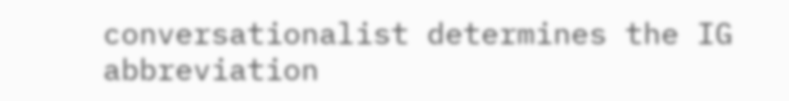conversationalist determines the IG abbreviation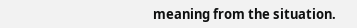meaning from the situation.